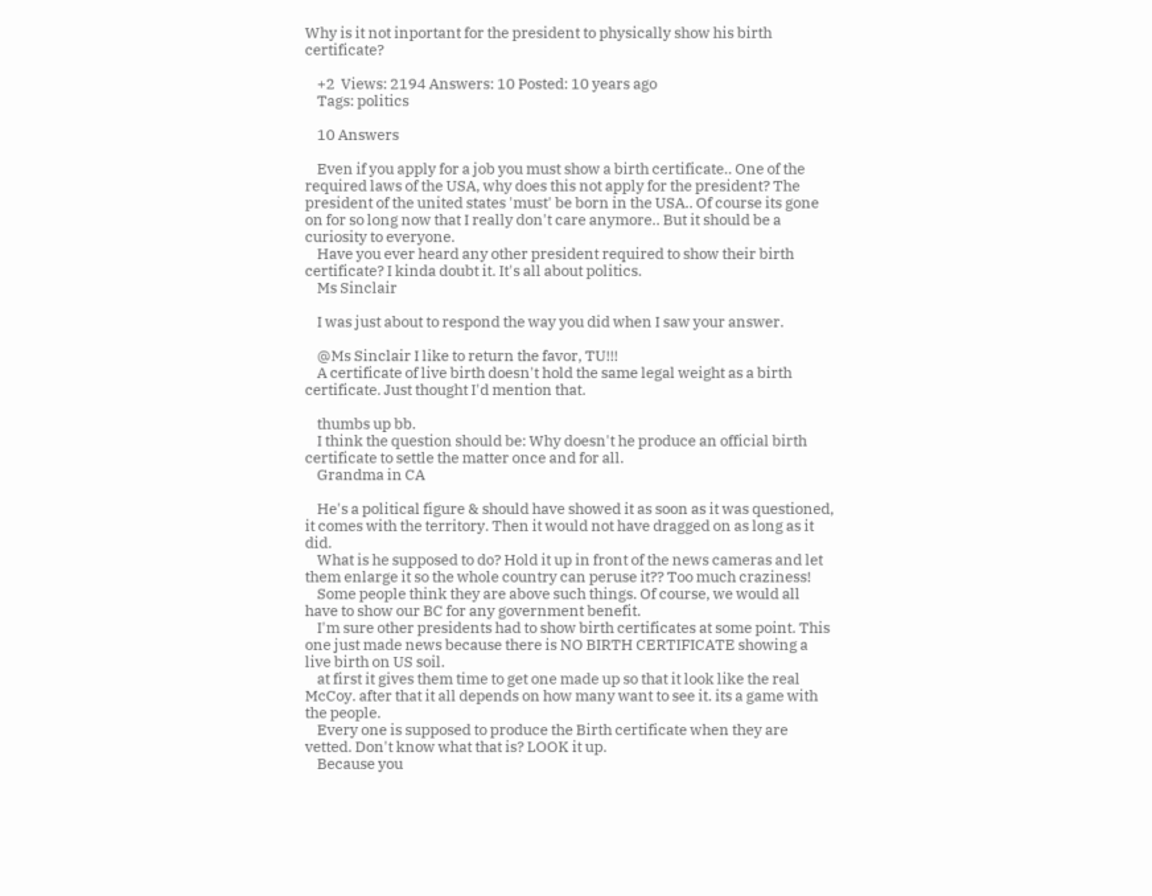Why is it not inportant for the president to physically show his birth certificate?

    +2  Views: 2194 Answers: 10 Posted: 10 years ago
    Tags: politics

    10 Answers

    Even if you apply for a job you must show a birth certificate.. One of the required laws of the USA, why does this not apply for the president? The president of the united states 'must' be born in the USA.. Of course its gone on for so long now that I really don't care anymore.. But it should be a curiosity to everyone.
    Have you ever heard any other president required to show their birth certificate? I kinda doubt it. It's all about politics.
    Ms Sinclair

    I was just about to respond the way you did when I saw your answer.

    @Ms Sinclair I like to return the favor, TU!!!
    A certificate of live birth doesn't hold the same legal weight as a birth certificate. Just thought I'd mention that.

    thumbs up bb.
    I think the question should be: Why doesn't he produce an official birth certificate to settle the matter once and for all.
    Grandma in CA

    He's a political figure & should have showed it as soon as it was questioned, it comes with the territory. Then it would not have dragged on as long as it did.
    What is he supposed to do? Hold it up in front of the news cameras and let them enlarge it so the whole country can peruse it?? Too much craziness!
    Some people think they are above such things. Of course, we would all have to show our BC for any government benefit.
    I'm sure other presidents had to show birth certificates at some point. This one just made news because there is NO BIRTH CERTIFICATE showing a live birth on US soil.
    at first it gives them time to get one made up so that it look like the real McCoy. after that it all depends on how many want to see it. its a game with the people.
    Every one is supposed to produce the Birth certificate when they are vetted. Don't know what that is? LOOK it up.
    Because you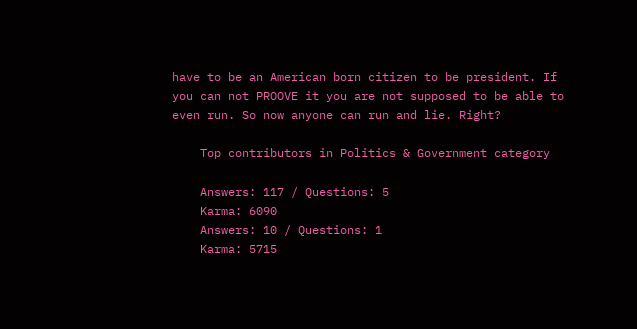have to be an American born citizen to be president. If you can not PROOVE it you are not supposed to be able to even run. So now anyone can run and lie. Right?

    Top contributors in Politics & Government category

    Answers: 117 / Questions: 5
    Karma: 6090
    Answers: 10 / Questions: 1
    Karma: 5715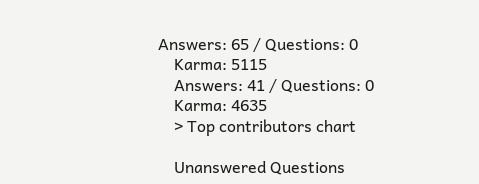Answers: 65 / Questions: 0
    Karma: 5115
    Answers: 41 / Questions: 0
    Karma: 4635
    > Top contributors chart

    Unanswered Questions